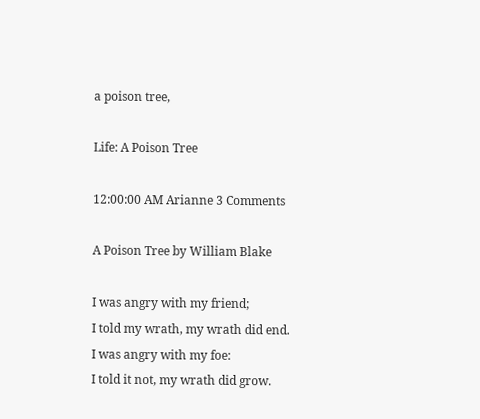a poison tree,

Life: A Poison Tree

12:00:00 AM Arianne 3 Comments

A Poison Tree by William Blake

I was angry with my friend;
I told my wrath, my wrath did end.
I was angry with my foe:
I told it not, my wrath did grow.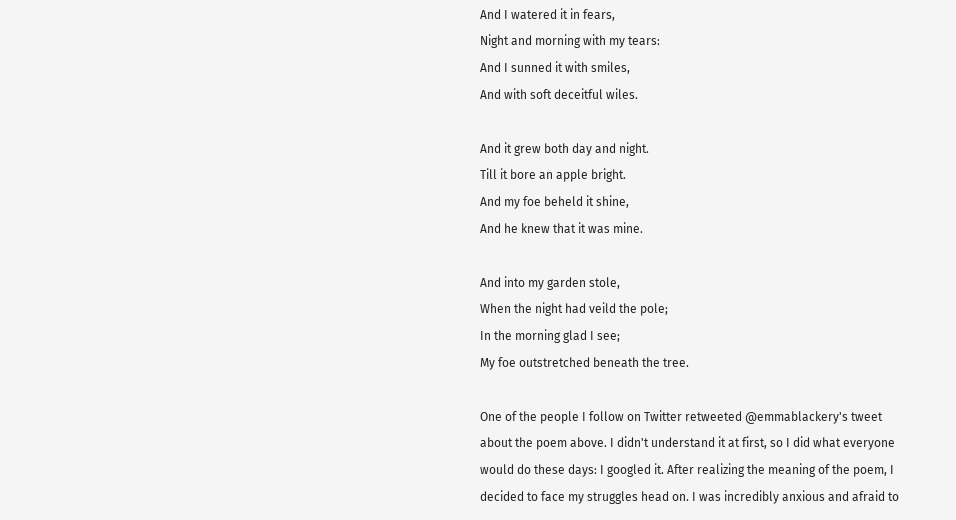And I watered it in fears,
Night and morning with my tears:
And I sunned it with smiles,
And with soft deceitful wiles.

And it grew both day and night.
Till it bore an apple bright.
And my foe beheld it shine,
And he knew that it was mine.

And into my garden stole,
When the night had veild the pole;
In the morning glad I see;
My foe outstretched beneath the tree.

One of the people I follow on Twitter retweeted @emmablackery's tweet about the poem above. I didn't understand it at first, so I did what everyone would do these days: I googled it. After realizing the meaning of the poem, I decided to face my struggles head on. I was incredibly anxious and afraid to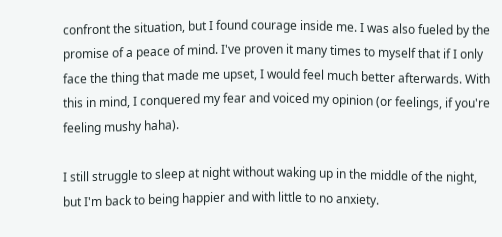confront the situation, but I found courage inside me. I was also fueled by the promise of a peace of mind. I've proven it many times to myself that if I only face the thing that made me upset, I would feel much better afterwards. With this in mind, I conquered my fear and voiced my opinion (or feelings, if you're feeling mushy haha).

I still struggle to sleep at night without waking up in the middle of the night, but I'm back to being happier and with little to no anxiety.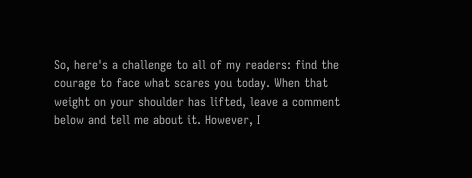So, here's a challenge to all of my readers: find the courage to face what scares you today. When that weight on your shoulder has lifted, leave a comment below and tell me about it. However, I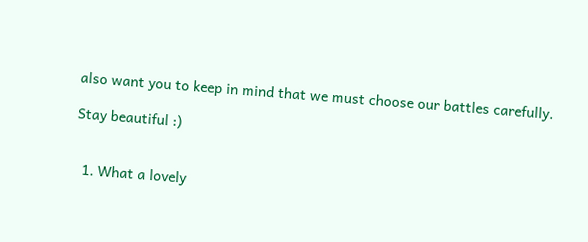also want you to keep in mind that we must choose our battles carefully.

Stay beautiful :)


  1. What a lovely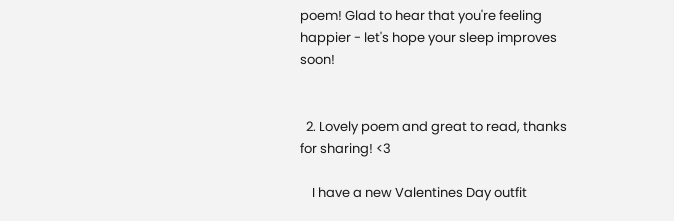poem! Glad to hear that you're feeling happier - let's hope your sleep improves soon!


  2. Lovely poem and great to read, thanks for sharing! <3

    I have a new Valentines Day outfit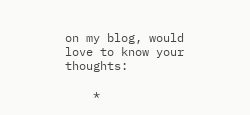on my blog, would love to know your thoughts:

    *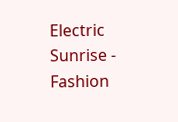Electric Sunrise - Fashion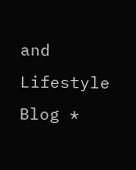and Lifestyle Blog *